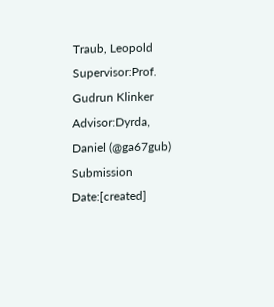Traub, Leopold
Supervisor:Prof. Gudrun Klinker
Advisor:Dyrda, Daniel (@ga67gub)
Submission Date:[created]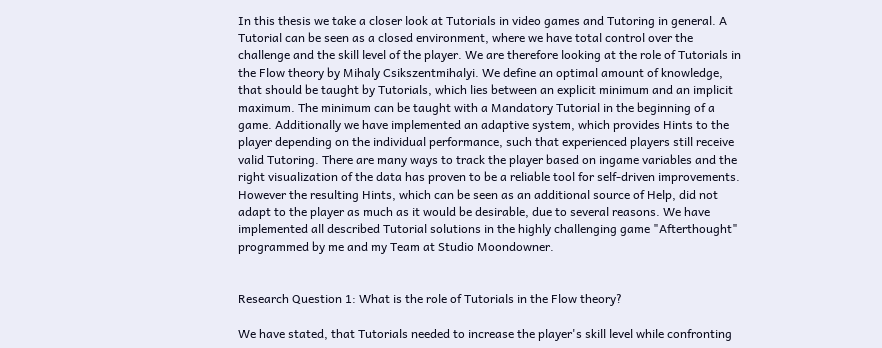In this thesis we take a closer look at Tutorials in video games and Tutoring in general. A Tutorial can be seen as a closed environment, where we have total control over the challenge and the skill level of the player. We are therefore looking at the role of Tutorials in the Flow theory by Mihaly Csikszentmihalyi. We define an optimal amount of knowledge, that should be taught by Tutorials, which lies between an explicit minimum and an implicit maximum. The minimum can be taught with a Mandatory Tutorial in the beginning of a game. Additionally we have implemented an adaptive system, which provides Hints to the player depending on the individual performance, such that experienced players still receive valid Tutoring. There are many ways to track the player based on ingame variables and the right visualization of the data has proven to be a reliable tool for self-driven improvements. However the resulting Hints, which can be seen as an additional source of Help, did not adapt to the player as much as it would be desirable, due to several reasons. We have implemented all described Tutorial solutions in the highly challenging game "Afterthought" programmed by me and my Team at Studio Moondowner.


Research Question 1: What is the role of Tutorials in the Flow theory?

We have stated, that Tutorials needed to increase the player's skill level while confronting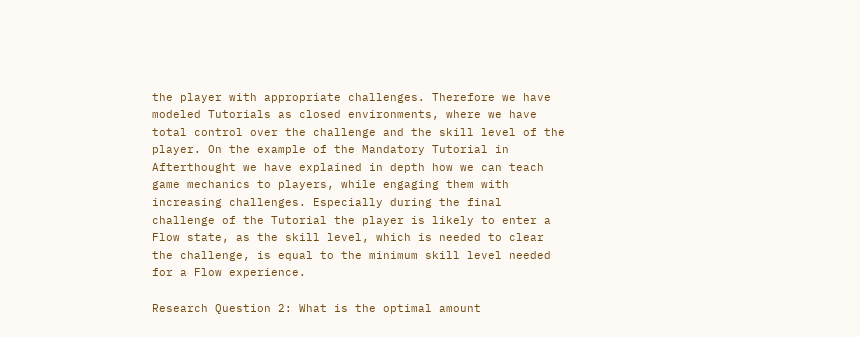the player with appropriate challenges. Therefore we have modeled Tutorials as closed environments, where we have total control over the challenge and the skill level of the player. On the example of the Mandatory Tutorial in Afterthought we have explained in depth how we can teach game mechanics to players, while engaging them with increasing challenges. Especially during the final challenge of the Tutorial the player is likely to enter a Flow state, as the skill level, which is needed to clear the challenge, is equal to the minimum skill level needed for a Flow experience.

Research Question 2: What is the optimal amount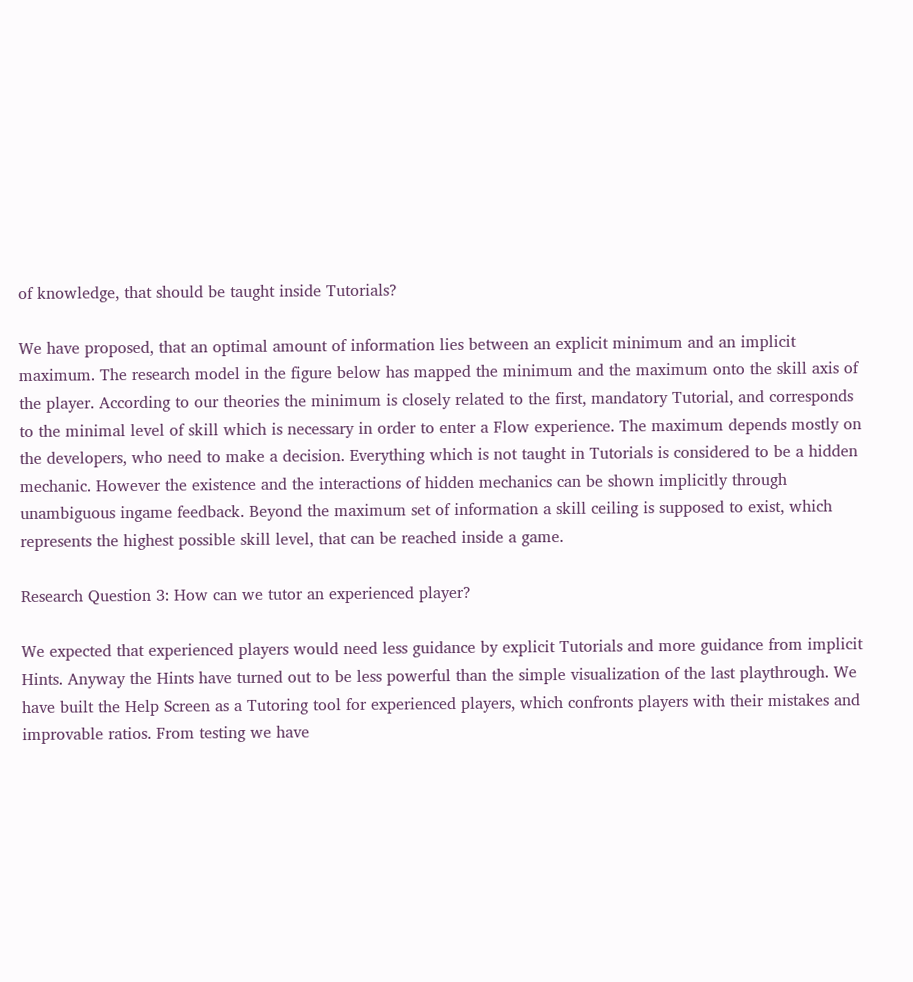of knowledge, that should be taught inside Tutorials?

We have proposed, that an optimal amount of information lies between an explicit minimum and an implicit maximum. The research model in the figure below has mapped the minimum and the maximum onto the skill axis of the player. According to our theories the minimum is closely related to the first, mandatory Tutorial, and corresponds to the minimal level of skill which is necessary in order to enter a Flow experience. The maximum depends mostly on the developers, who need to make a decision. Everything which is not taught in Tutorials is considered to be a hidden mechanic. However the existence and the interactions of hidden mechanics can be shown implicitly through unambiguous ingame feedback. Beyond the maximum set of information a skill ceiling is supposed to exist, which represents the highest possible skill level, that can be reached inside a game.

Research Question 3: How can we tutor an experienced player?

We expected that experienced players would need less guidance by explicit Tutorials and more guidance from implicit Hints. Anyway the Hints have turned out to be less powerful than the simple visualization of the last playthrough. We have built the Help Screen as a Tutoring tool for experienced players, which confronts players with their mistakes and improvable ratios. From testing we have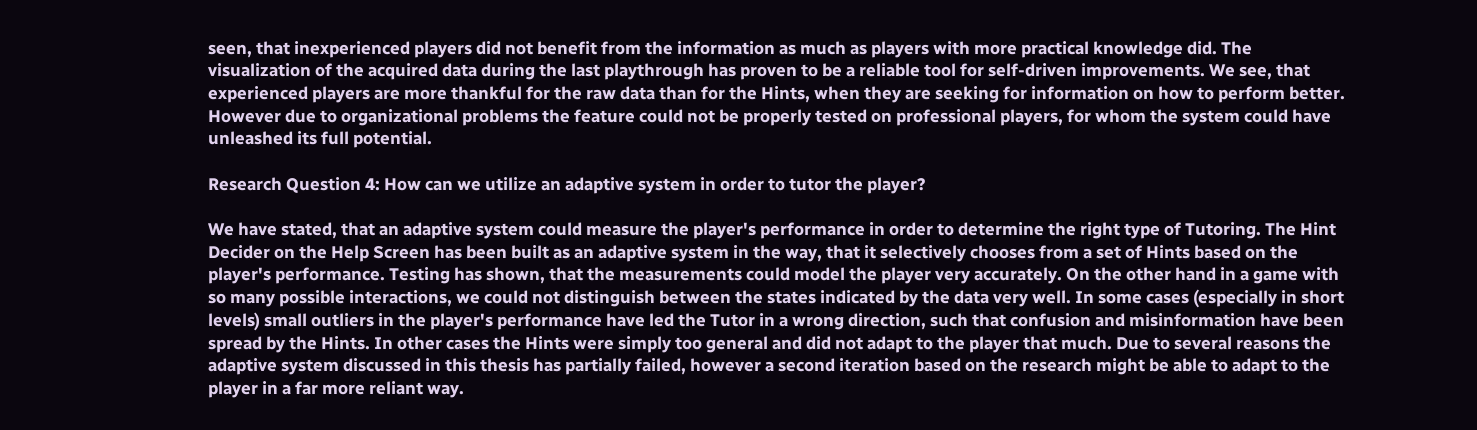seen, that inexperienced players did not benefit from the information as much as players with more practical knowledge did. The visualization of the acquired data during the last playthrough has proven to be a reliable tool for self-driven improvements. We see, that experienced players are more thankful for the raw data than for the Hints, when they are seeking for information on how to perform better. However due to organizational problems the feature could not be properly tested on professional players, for whom the system could have unleashed its full potential.

Research Question 4: How can we utilize an adaptive system in order to tutor the player?

We have stated, that an adaptive system could measure the player's performance in order to determine the right type of Tutoring. The Hint Decider on the Help Screen has been built as an adaptive system in the way, that it selectively chooses from a set of Hints based on the player's performance. Testing has shown, that the measurements could model the player very accurately. On the other hand in a game with so many possible interactions, we could not distinguish between the states indicated by the data very well. In some cases (especially in short levels) small outliers in the player's performance have led the Tutor in a wrong direction, such that confusion and misinformation have been spread by the Hints. In other cases the Hints were simply too general and did not adapt to the player that much. Due to several reasons the adaptive system discussed in this thesis has partially failed, however a second iteration based on the research might be able to adapt to the player in a far more reliant way.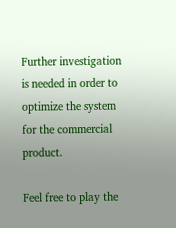Further investigation is needed in order to optimize the system for the commercial product.

Feel free to play the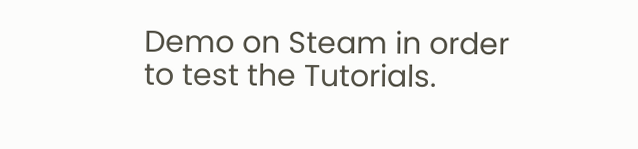Demo on Steam in order to test the Tutorials.